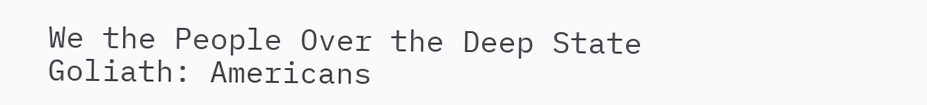We the People Over the Deep State Goliath: Americans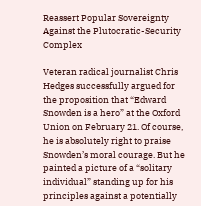Reassert Popular Sovereignty Against the Plutocratic-Security Complex

Veteran radical journalist Chris Hedges successfully argued for the proposition that “Edward Snowden is a hero” at the Oxford Union on February 21. Of course, he is absolutely right to praise Snowden’s moral courage. But he painted a picture of a “solitary individual” standing up for his principles against a potentially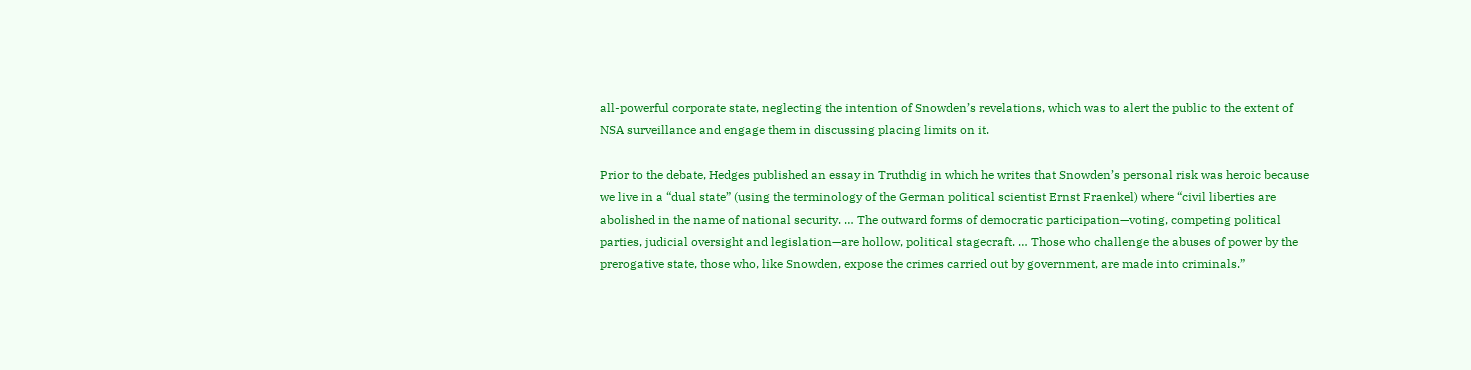all-powerful corporate state, neglecting the intention of Snowden’s revelations, which was to alert the public to the extent of NSA surveillance and engage them in discussing placing limits on it.

Prior to the debate, Hedges published an essay in Truthdig in which he writes that Snowden’s personal risk was heroic because we live in a “dual state” (using the terminology of the German political scientist Ernst Fraenkel) where “civil liberties are abolished in the name of national security. … The outward forms of democratic participation—voting, competing political parties, judicial oversight and legislation—are hollow, political stagecraft. … Those who challenge the abuses of power by the prerogative state, those who, like Snowden, expose the crimes carried out by government, are made into criminals.”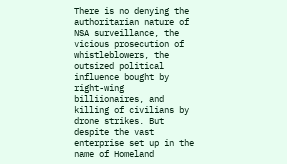There is no denying the authoritarian nature of NSA surveillance, the vicious prosecution of whistleblowers, the outsized political influence bought by right-wing billiionaires, and killing of civilians by drone strikes. But despite the vast enterprise set up in the name of Homeland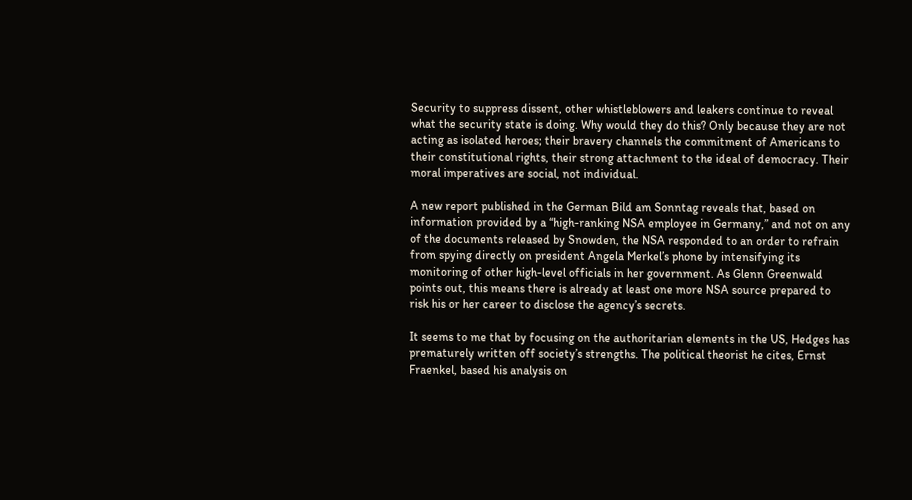Security to suppress dissent, other whistleblowers and leakers continue to reveal what the security state is doing. Why would they do this? Only because they are not acting as isolated heroes; their bravery channels the commitment of Americans to their constitutional rights, their strong attachment to the ideal of democracy. Their moral imperatives are social, not individual.

A new report published in the German Bild am Sonntag reveals that, based on information provided by a “high-ranking NSA employee in Germany,” and not on any of the documents released by Snowden, the NSA responded to an order to refrain from spying directly on president Angela Merkel’s phone by intensifying its monitoring of other high-level officials in her government. As Glenn Greenwald points out, this means there is already at least one more NSA source prepared to risk his or her career to disclose the agency’s secrets.

It seems to me that by focusing on the authoritarian elements in the US, Hedges has prematurely written off society’s strengths. The political theorist he cites, Ernst Fraenkel, based his analysis on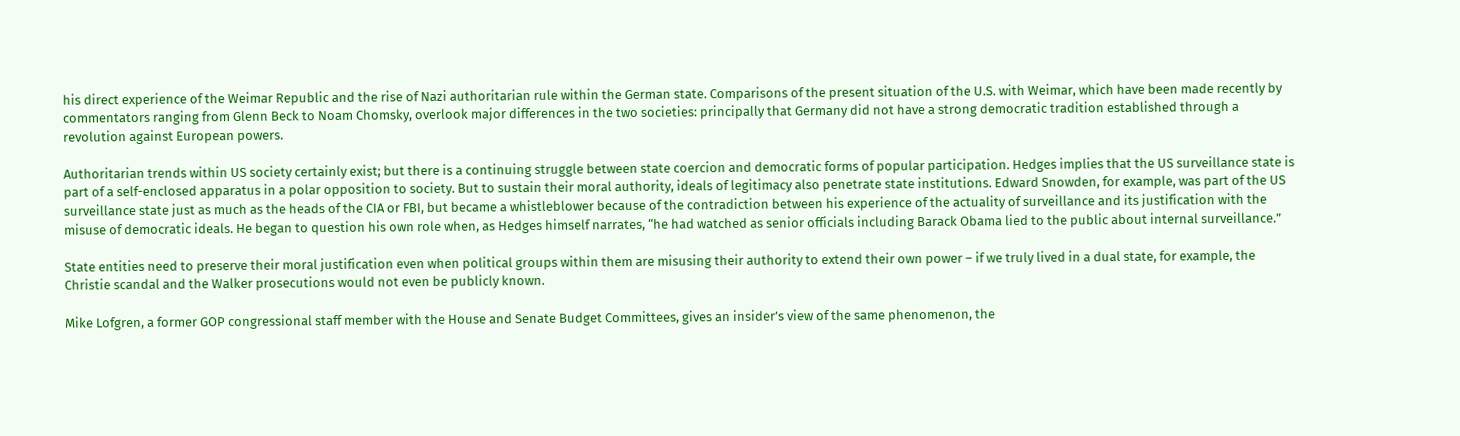his direct experience of the Weimar Republic and the rise of Nazi authoritarian rule within the German state. Comparisons of the present situation of the U.S. with Weimar, which have been made recently by commentators ranging from Glenn Beck to Noam Chomsky, overlook major differences in the two societies: principally that Germany did not have a strong democratic tradition established through a revolution against European powers.

Authoritarian trends within US society certainly exist; but there is a continuing struggle between state coercion and democratic forms of popular participation. Hedges implies that the US surveillance state is part of a self-enclosed apparatus in a polar opposition to society. But to sustain their moral authority, ideals of legitimacy also penetrate state institutions. Edward Snowden, for example, was part of the US surveillance state just as much as the heads of the CIA or FBI, but became a whistleblower because of the contradiction between his experience of the actuality of surveillance and its justification with the misuse of democratic ideals. He began to question his own role when, as Hedges himself narrates, “he had watched as senior officials including Barack Obama lied to the public about internal surveillance.”

State entities need to preserve their moral justification even when political groups within them are misusing their authority to extend their own power – if we truly lived in a dual state, for example, the Christie scandal and the Walker prosecutions would not even be publicly known.

Mike Lofgren, a former GOP congressional staff member with the House and Senate Budget Committees, gives an insider’s view of the same phenomenon, the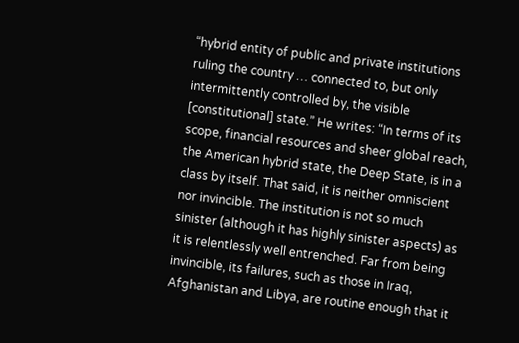“hybrid entity of public and private institutions ruling the country … connected to, but only intermittently controlled by, the visible [constitutional] state.” He writes: “In terms of its scope, financial resources and sheer global reach, the American hybrid state, the Deep State, is in a class by itself. That said, it is neither omniscient nor invincible. The institution is not so much sinister (although it has highly sinister aspects) as it is relentlessly well entrenched. Far from being invincible, its failures, such as those in Iraq, Afghanistan and Libya, are routine enough that it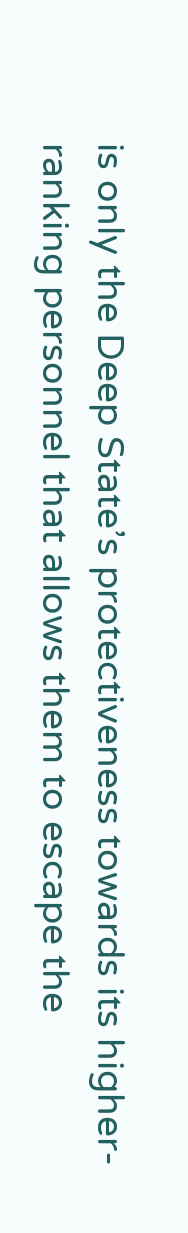is only the Deep State’s protectiveness towards its higher-ranking personnel that allows them to escape the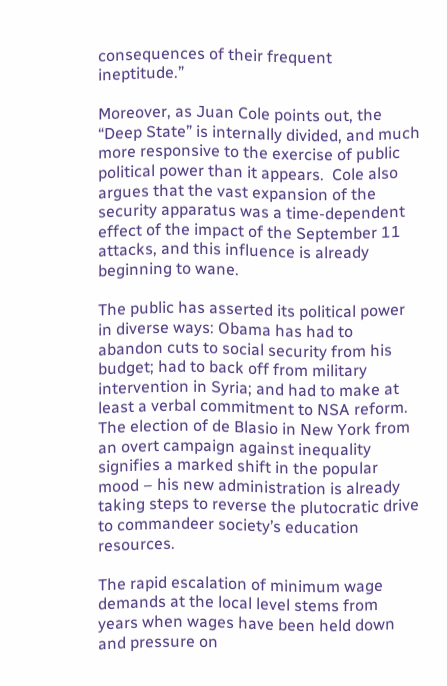consequences of their frequent ineptitude.”

Moreover, as Juan Cole points out, the “Deep State” is internally divided, and much more responsive to the exercise of public political power than it appears.  Cole also argues that the vast expansion of the security apparatus was a time-dependent effect of the impact of the September 11 attacks, and this influence is already beginning to wane.

The public has asserted its political power in diverse ways: Obama has had to abandon cuts to social security from his budget; had to back off from military intervention in Syria; and had to make at least a verbal commitment to NSA reform. The election of de Blasio in New York from an overt campaign against inequality signifies a marked shift in the popular mood – his new administration is already taking steps to reverse the plutocratic drive to commandeer society’s education resources.

The rapid escalation of minimum wage demands at the local level stems from years when wages have been held down and pressure on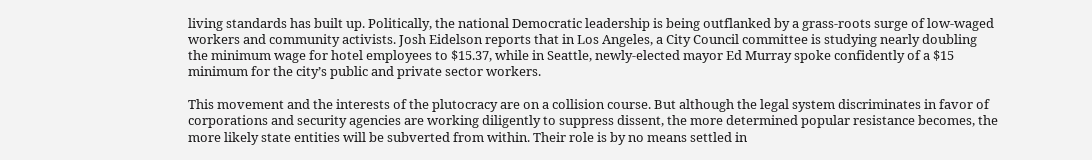living standards has built up. Politically, the national Democratic leadership is being outflanked by a grass-roots surge of low-waged workers and community activists. Josh Eidelson reports that in Los Angeles, a City Council committee is studying nearly doubling the minimum wage for hotel employees to $15.37, while in Seattle, newly-elected mayor Ed Murray spoke confidently of a $15 minimum for the city’s public and private sector workers.

This movement and the interests of the plutocracy are on a collision course. But although the legal system discriminates in favor of corporations and security agencies are working diligently to suppress dissent, the more determined popular resistance becomes, the more likely state entities will be subverted from within. Their role is by no means settled in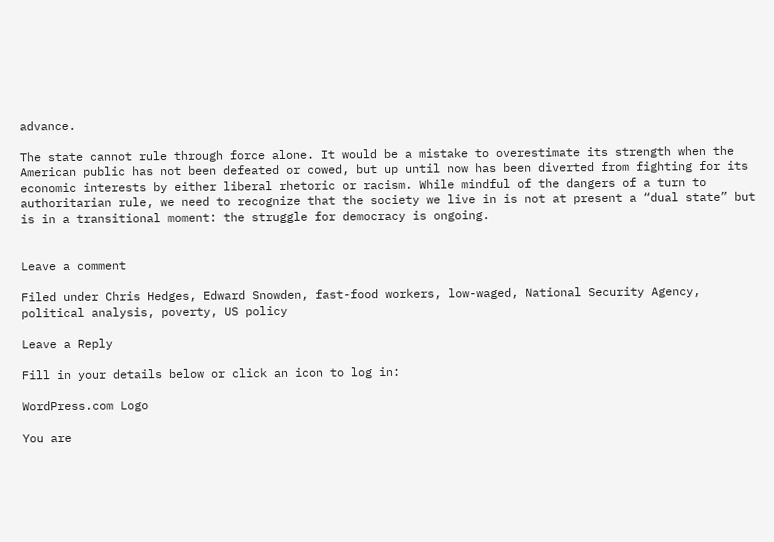advance.

The state cannot rule through force alone. It would be a mistake to overestimate its strength when the American public has not been defeated or cowed, but up until now has been diverted from fighting for its economic interests by either liberal rhetoric or racism. While mindful of the dangers of a turn to authoritarian rule, we need to recognize that the society we live in is not at present a “dual state” but is in a transitional moment: the struggle for democracy is ongoing.


Leave a comment

Filed under Chris Hedges, Edward Snowden, fast-food workers, low-waged, National Security Agency, political analysis, poverty, US policy

Leave a Reply

Fill in your details below or click an icon to log in:

WordPress.com Logo

You are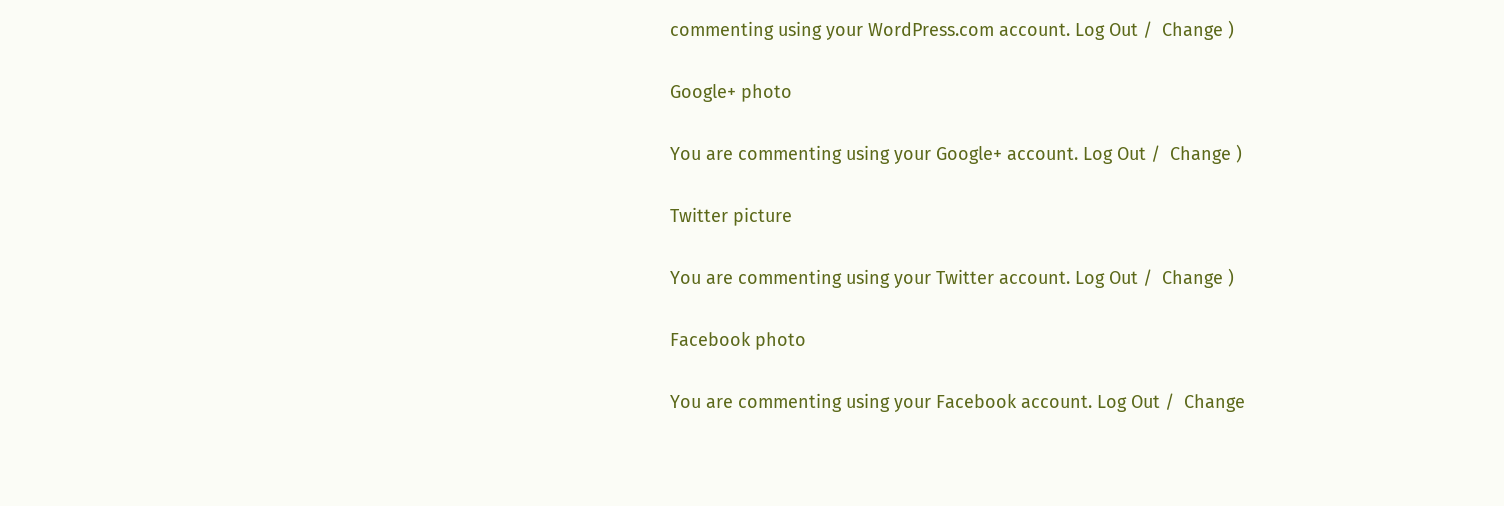commenting using your WordPress.com account. Log Out /  Change )

Google+ photo

You are commenting using your Google+ account. Log Out /  Change )

Twitter picture

You are commenting using your Twitter account. Log Out /  Change )

Facebook photo

You are commenting using your Facebook account. Log Out /  Change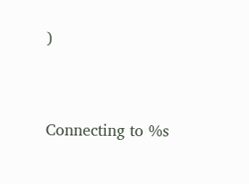)


Connecting to %s